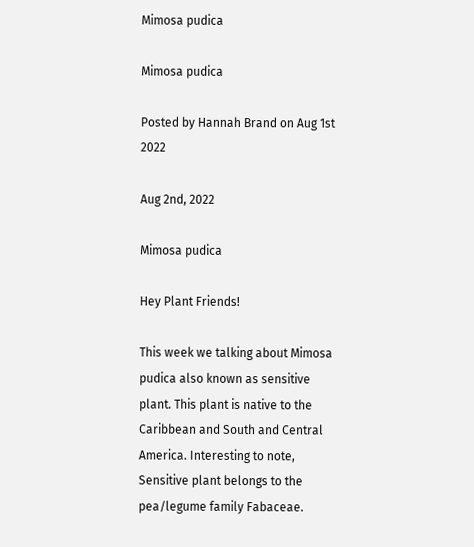Mimosa pudica

Mimosa pudica

Posted by Hannah Brand on Aug 1st 2022

Aug 2nd, 2022

Mimosa pudica

Hey Plant Friends!

This week we talking about Mimosa pudica also known as sensitive plant. This plant is native to the Caribbean and South and Central America. Interesting to note, Sensitive plant belongs to the pea/legume family Fabaceae.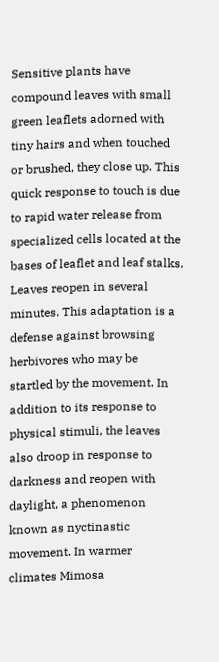Sensitive plants have compound leaves with small green leaflets adorned with tiny hairs and when touched or brushed, they close up. This quick response to touch is due to rapid water release from specialized cells located at the bases of leaflet and leaf stalks. Leaves reopen in several minutes. This adaptation is a defense against browsing herbivores who may be startled by the movement. In addition to its response to physical stimuli, the leaves also droop in response to darkness and reopen with daylight, a phenomenon known as nyctinastic movement. In warmer climates Mimosa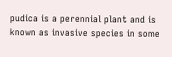pudica is a perennial plant and is known as invasive species in some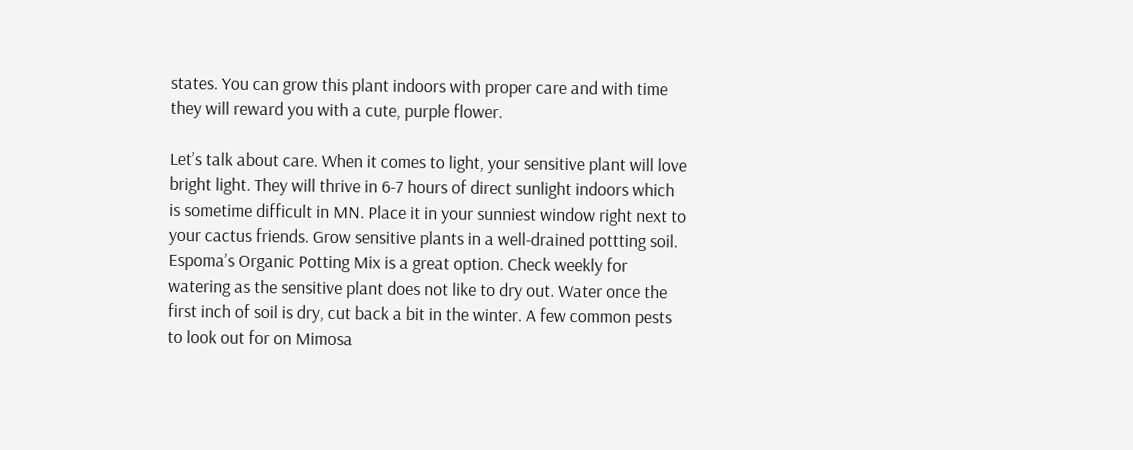states. You can grow this plant indoors with proper care and with time they will reward you with a cute, purple flower.

Let’s talk about care. When it comes to light, your sensitive plant will love bright light. They will thrive in 6-7 hours of direct sunlight indoors which is sometime difficult in MN. Place it in your sunniest window right next to your cactus friends. Grow sensitive plants in a well-drained pottting soil. Espoma’s Organic Potting Mix is a great option. Check weekly for watering as the sensitive plant does not like to dry out. Water once the first inch of soil is dry, cut back a bit in the winter. A few common pests to look out for on Mimosa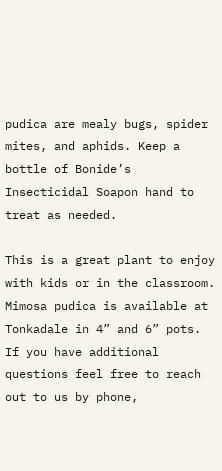pudica are mealy bugs, spider mites, and aphids. Keep a bottle of Bonide’s Insecticidal Soapon hand to treat as needed.

This is a great plant to enjoy with kids or in the classroom. Mimosa pudica is available at Tonkadale in 4” and 6” pots. If you have additional questions feel free to reach out to us by phone,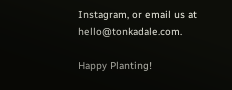Instagram, or email us at hello@tonkadale.com.

Happy Planting!